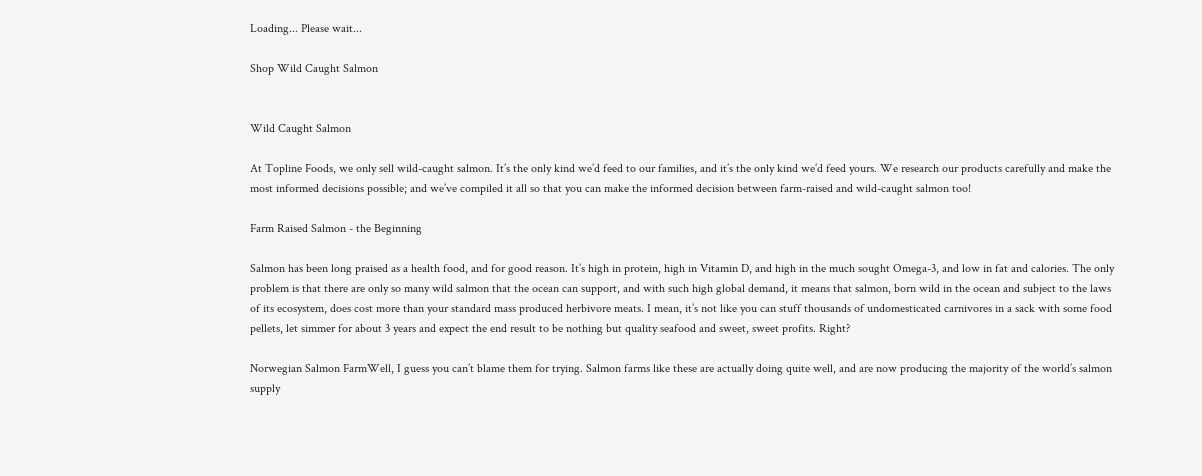Loading... Please wait...

Shop Wild Caught Salmon


Wild Caught Salmon

At Topline Foods, we only sell wild-caught salmon. It’s the only kind we’d feed to our families, and it’s the only kind we’d feed yours. We research our products carefully and make the most informed decisions possible; and we’ve compiled it all so that you can make the informed decision between farm-raised and wild-caught salmon too!

Farm Raised Salmon - the Beginning

Salmon has been long praised as a health food, and for good reason. It’s high in protein, high in Vitamin D, and high in the much sought Omega-3, and low in fat and calories. The only problem is that there are only so many wild salmon that the ocean can support, and with such high global demand, it means that salmon, born wild in the ocean and subject to the laws of its ecosystem, does cost more than your standard mass produced herbivore meats. I mean, it’s not like you can stuff thousands of undomesticated carnivores in a sack with some food pellets, let simmer for about 3 years and expect the end result to be nothing but quality seafood and sweet, sweet profits. Right?

Norwegian Salmon FarmWell, I guess you can’t blame them for trying. Salmon farms like these are actually doing quite well, and are now producing the majority of the world’s salmon supply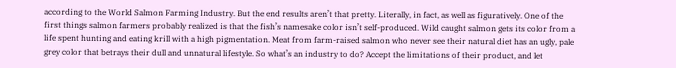according to the World Salmon Farming Industry. But the end results aren’t that pretty. Literally, in fact, as well as figuratively. One of the first things salmon farmers probably realized is that the fish’s namesake color isn’t self-produced. Wild caught salmon gets its color from a life spent hunting and eating krill with a high pigmentation. Meat from farm-raised salmon who never see their natural diet has an ugly, pale grey color that betrays their dull and unnatural lifestyle. So what’s an industry to do? Accept the limitations of their product, and let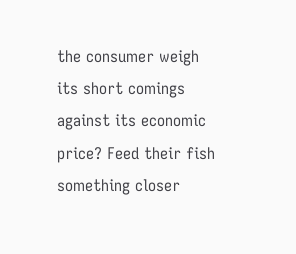the consumer weigh its short comings against its economic price? Feed their fish something closer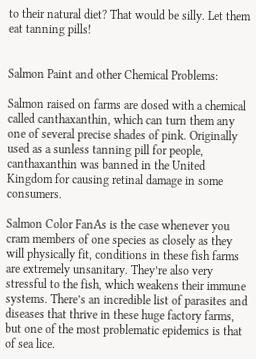to their natural diet? That would be silly. Let them eat tanning pills!


Salmon Paint and other Chemical Problems:

Salmon raised on farms are dosed with a chemical called canthaxanthin, which can turn them any one of several precise shades of pink. Originally used as a sunless tanning pill for people, canthaxanthin was banned in the United Kingdom for causing retinal damage in some consumers.

Salmon Color FanAs is the case whenever you cram members of one species as closely as they will physically fit, conditions in these fish farms are extremely unsanitary. They’re also very stressful to the fish, which weakens their immune systems. There’s an incredible list of parasites and diseases that thrive in these huge factory farms, but one of the most problematic epidemics is that of sea lice.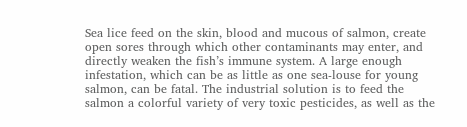Sea lice feed on the skin, blood and mucous of salmon, create open sores through which other contaminants may enter, and directly weaken the fish’s immune system. A large enough infestation, which can be as little as one sea-louse for young salmon, can be fatal. The industrial solution is to feed the salmon a colorful variety of very toxic pesticides, as well as the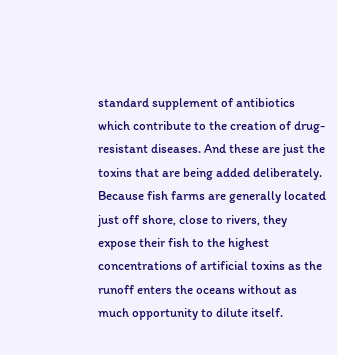standard supplement of antibiotics which contribute to the creation of drug-resistant diseases. And these are just the toxins that are being added deliberately. Because fish farms are generally located just off shore, close to rivers, they expose their fish to the highest concentrations of artificial toxins as the runoff enters the oceans without as much opportunity to dilute itself.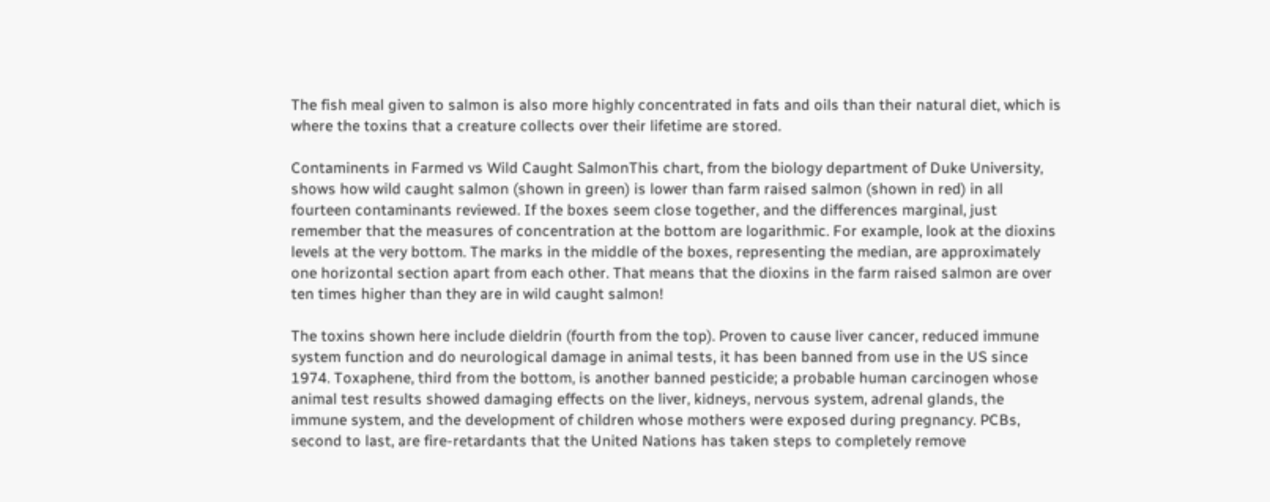The fish meal given to salmon is also more highly concentrated in fats and oils than their natural diet, which is where the toxins that a creature collects over their lifetime are stored.

Contaminents in Farmed vs Wild Caught SalmonThis chart, from the biology department of Duke University, shows how wild caught salmon (shown in green) is lower than farm raised salmon (shown in red) in all fourteen contaminants reviewed. If the boxes seem close together, and the differences marginal, just remember that the measures of concentration at the bottom are logarithmic. For example, look at the dioxins levels at the very bottom. The marks in the middle of the boxes, representing the median, are approximately one horizontal section apart from each other. That means that the dioxins in the farm raised salmon are over ten times higher than they are in wild caught salmon!

The toxins shown here include dieldrin (fourth from the top). Proven to cause liver cancer, reduced immune system function and do neurological damage in animal tests, it has been banned from use in the US since 1974. Toxaphene, third from the bottom, is another banned pesticide; a probable human carcinogen whose animal test results showed damaging effects on the liver, kidneys, nervous system, adrenal glands, the immune system, and the development of children whose mothers were exposed during pregnancy. PCBs, second to last, are fire-retardants that the United Nations has taken steps to completely remove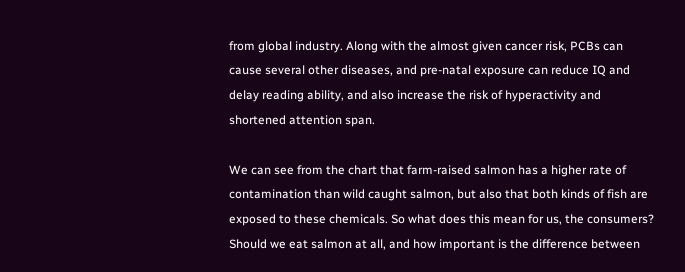from global industry. Along with the almost given cancer risk, PCBs can cause several other diseases, and pre-natal exposure can reduce IQ and delay reading ability, and also increase the risk of hyperactivity and shortened attention span.

We can see from the chart that farm-raised salmon has a higher rate of contamination than wild caught salmon, but also that both kinds of fish are exposed to these chemicals. So what does this mean for us, the consumers? Should we eat salmon at all, and how important is the difference between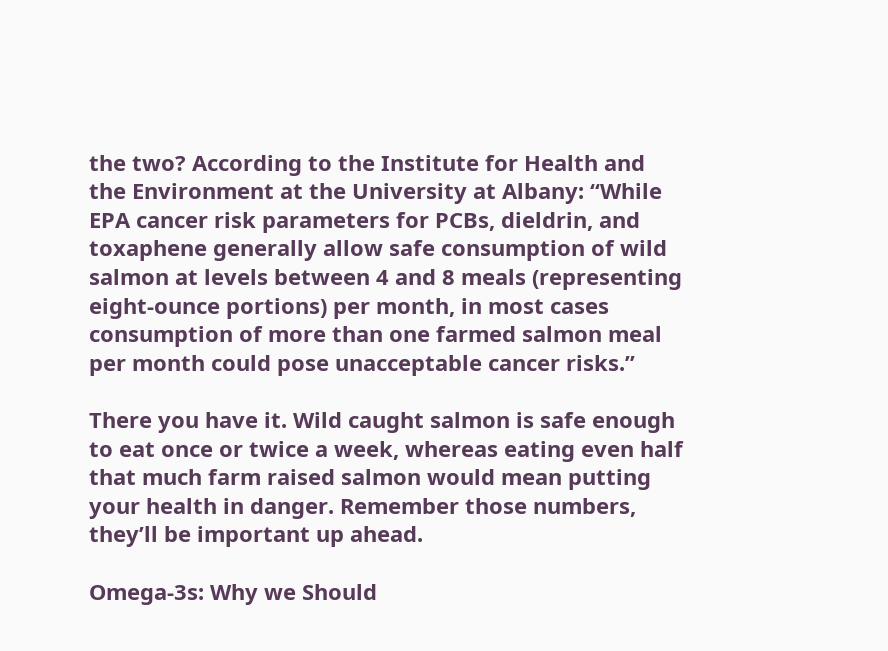the two? According to the Institute for Health and the Environment at the University at Albany: “While EPA cancer risk parameters for PCBs, dieldrin, and toxaphene generally allow safe consumption of wild salmon at levels between 4 and 8 meals (representing eight-ounce portions) per month, in most cases consumption of more than one farmed salmon meal per month could pose unacceptable cancer risks.”

There you have it. Wild caught salmon is safe enough to eat once or twice a week, whereas eating even half that much farm raised salmon would mean putting your health in danger. Remember those numbers, they’ll be important up ahead.

Omega-3s: Why we Should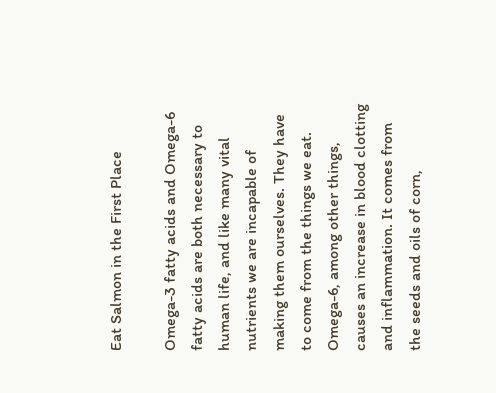Eat Salmon in the First Place

Omega-3 fatty acids and Omega-6 fatty acids are both necessary to human life, and like many vital nutrients we are incapable of making them ourselves. They have to come from the things we eat. Omega-6, among other things, causes an increase in blood clotting and inflammation. It comes from the seeds and oils of corn,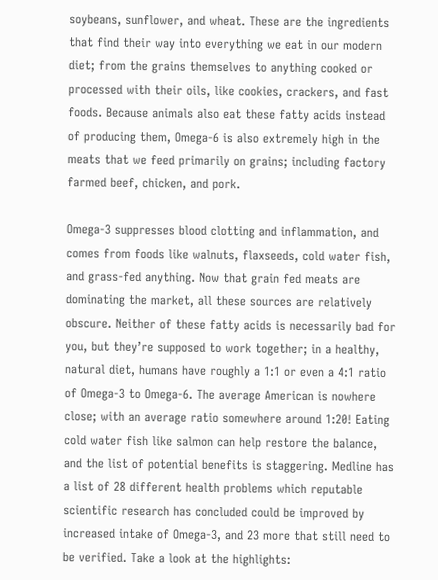soybeans, sunflower, and wheat. These are the ingredients that find their way into everything we eat in our modern diet; from the grains themselves to anything cooked or processed with their oils, like cookies, crackers, and fast foods. Because animals also eat these fatty acids instead of producing them, Omega-6 is also extremely high in the meats that we feed primarily on grains; including factory farmed beef, chicken, and pork.

Omega-3 suppresses blood clotting and inflammation, and comes from foods like walnuts, flaxseeds, cold water fish, and grass-fed anything. Now that grain fed meats are dominating the market, all these sources are relatively obscure. Neither of these fatty acids is necessarily bad for you, but they’re supposed to work together; in a healthy, natural diet, humans have roughly a 1:1 or even a 4:1 ratio of Omega-3 to Omega-6. The average American is nowhere close; with an average ratio somewhere around 1:20! Eating cold water fish like salmon can help restore the balance, and the list of potential benefits is staggering. Medline has a list of 28 different health problems which reputable scientific research has concluded could be improved by increased intake of Omega-3, and 23 more that still need to be verified. Take a look at the highlights: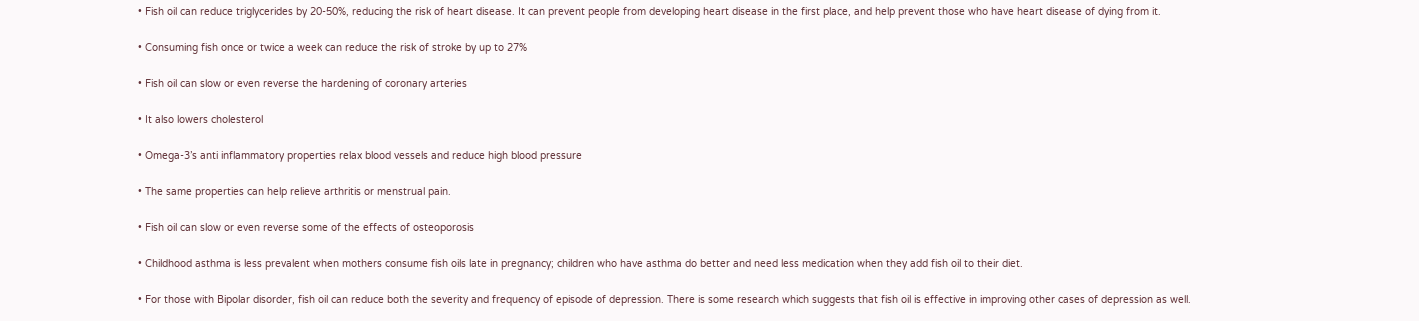• Fish oil can reduce triglycerides by 20-50%, reducing the risk of heart disease. It can prevent people from developing heart disease in the first place, and help prevent those who have heart disease of dying from it.

• Consuming fish once or twice a week can reduce the risk of stroke by up to 27%

• Fish oil can slow or even reverse the hardening of coronary arteries

• It also lowers cholesterol

• Omega-3’s anti inflammatory properties relax blood vessels and reduce high blood pressure

• The same properties can help relieve arthritis or menstrual pain.

• Fish oil can slow or even reverse some of the effects of osteoporosis

• Childhood asthma is less prevalent when mothers consume fish oils late in pregnancy; children who have asthma do better and need less medication when they add fish oil to their diet.

• For those with Bipolar disorder, fish oil can reduce both the severity and frequency of episode of depression. There is some research which suggests that fish oil is effective in improving other cases of depression as well.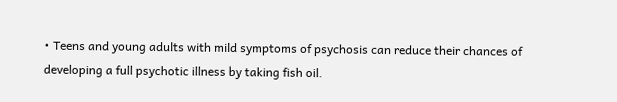• Teens and young adults with mild symptoms of psychosis can reduce their chances of developing a full psychotic illness by taking fish oil.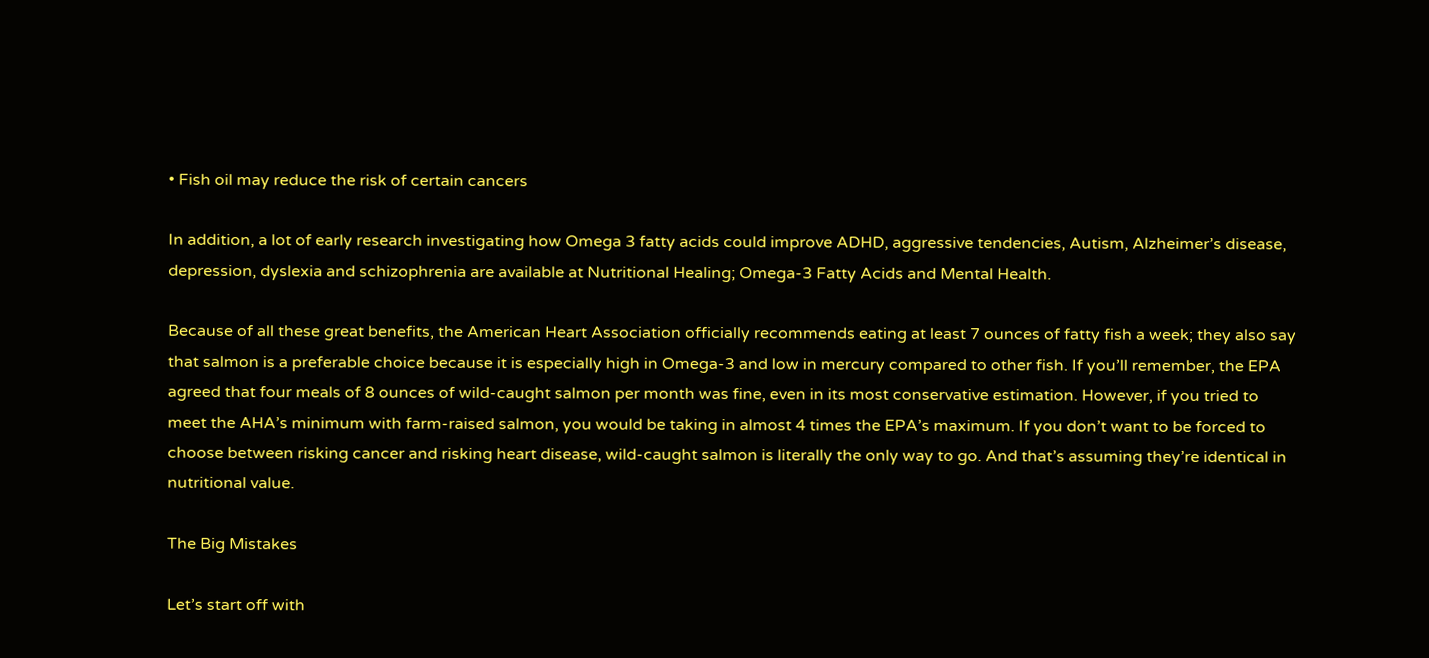• Fish oil may reduce the risk of certain cancers

In addition, a lot of early research investigating how Omega 3 fatty acids could improve ADHD, aggressive tendencies, Autism, Alzheimer’s disease, depression, dyslexia and schizophrenia are available at Nutritional Healing; Omega-3 Fatty Acids and Mental Health.

Because of all these great benefits, the American Heart Association officially recommends eating at least 7 ounces of fatty fish a week; they also say that salmon is a preferable choice because it is especially high in Omega-3 and low in mercury compared to other fish. If you’ll remember, the EPA agreed that four meals of 8 ounces of wild-caught salmon per month was fine, even in its most conservative estimation. However, if you tried to meet the AHA’s minimum with farm-raised salmon, you would be taking in almost 4 times the EPA’s maximum. If you don’t want to be forced to choose between risking cancer and risking heart disease, wild-caught salmon is literally the only way to go. And that’s assuming they’re identical in nutritional value.

The Big Mistakes

Let’s start off with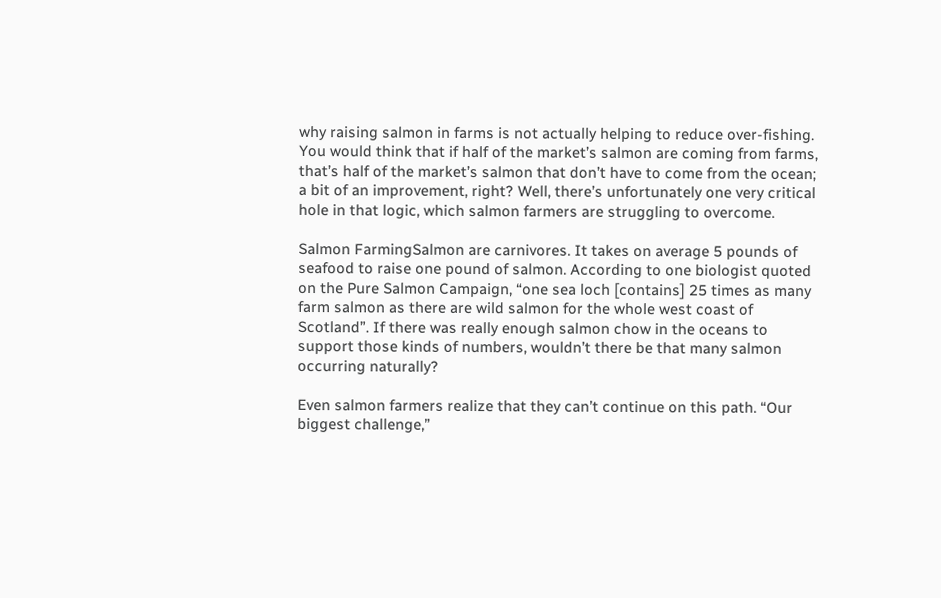why raising salmon in farms is not actually helping to reduce over-fishing. You would think that if half of the market’s salmon are coming from farms, that’s half of the market’s salmon that don’t have to come from the ocean; a bit of an improvement, right? Well, there’s unfortunately one very critical hole in that logic, which salmon farmers are struggling to overcome.

Salmon FarmingSalmon are carnivores. It takes on average 5 pounds of seafood to raise one pound of salmon. According to one biologist quoted on the Pure Salmon Campaign, “one sea loch [contains] 25 times as many farm salmon as there are wild salmon for the whole west coast of Scotland”. If there was really enough salmon chow in the oceans to support those kinds of numbers, wouldn’t there be that many salmon occurring naturally?

Even salmon farmers realize that they can’t continue on this path. “Our biggest challenge,”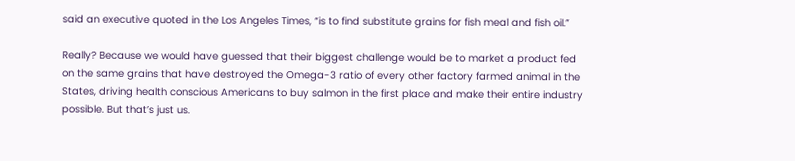said an executive quoted in the Los Angeles Times, “is to find substitute grains for fish meal and fish oil.”

Really? Because we would have guessed that their biggest challenge would be to market a product fed on the same grains that have destroyed the Omega-3 ratio of every other factory farmed animal in the States, driving health conscious Americans to buy salmon in the first place and make their entire industry possible. But that’s just us.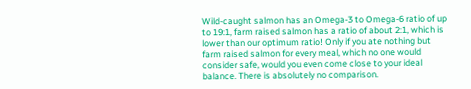Wild-caught salmon has an Omega-3 to Omega-6 ratio of up to 19:1, farm raised salmon has a ratio of about 2:1, which is lower than our optimum ratio! Only if you ate nothing but farm raised salmon for every meal, which no one would consider safe, would you even come close to your ideal balance. There is absolutely no comparison.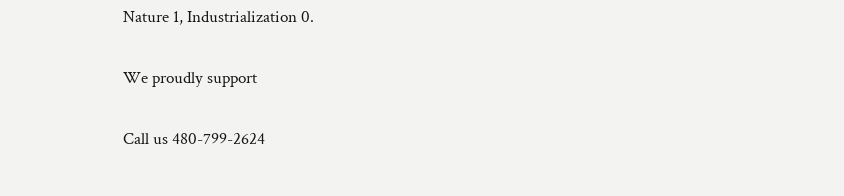Nature 1, Industrialization 0.

We proudly support

Call us 480-799-2624